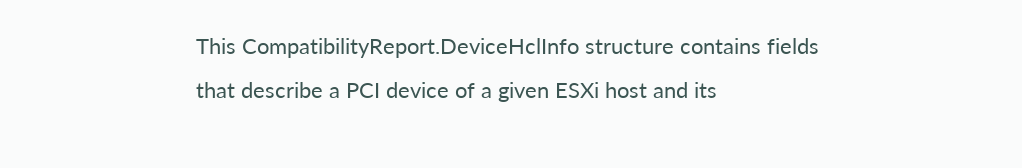This CompatibilityReport.DeviceHclInfo structure contains fields that describe a PCI device of a given ESXi host and its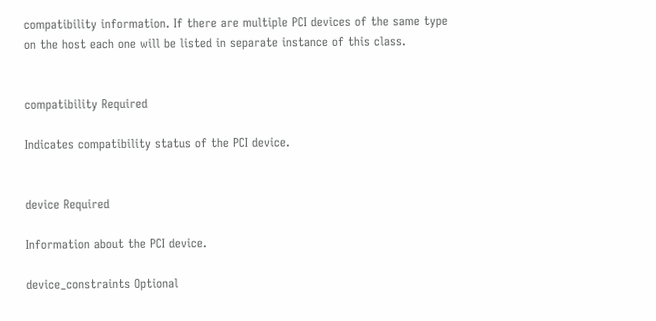compatibility information. If there are multiple PCI devices of the same type on the host each one will be listed in separate instance of this class.


compatibility Required

Indicates compatibility status of the PCI device.


device Required

Information about the PCI device.

device_constraints Optional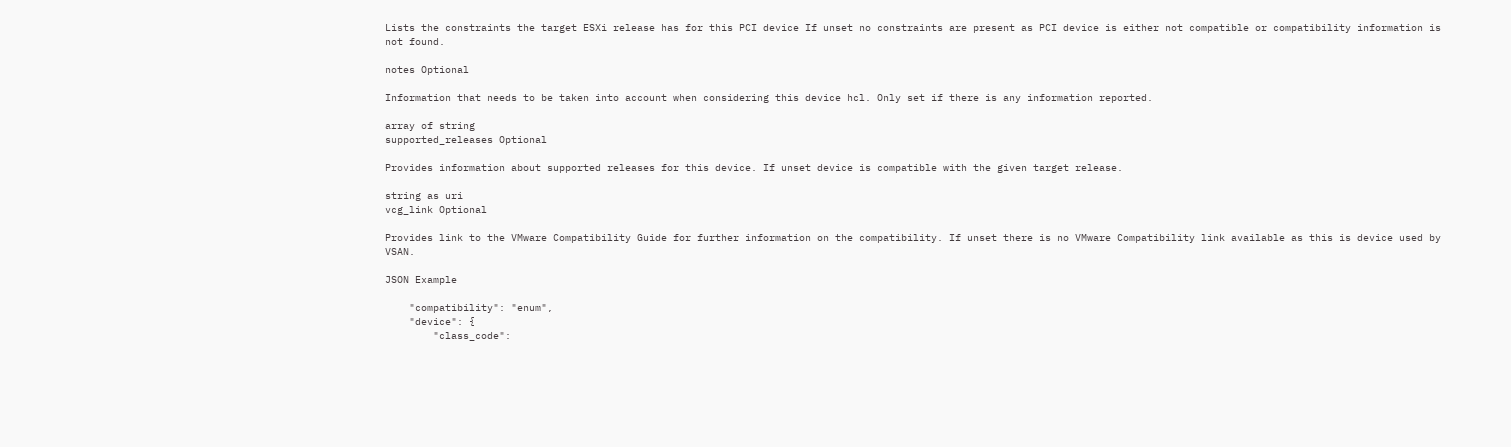Lists the constraints the target ESXi release has for this PCI device If unset no constraints are present as PCI device is either not compatible or compatibility information is not found.

notes Optional

Information that needs to be taken into account when considering this device hcl. Only set if there is any information reported.

array of string
supported_releases Optional

Provides information about supported releases for this device. If unset device is compatible with the given target release.

string as uri
vcg_link Optional

Provides link to the VMware Compatibility Guide for further information on the compatibility. If unset there is no VMware Compatibility link available as this is device used by VSAN.

JSON Example

    "compatibility": "enum",
    "device": {
        "class_code":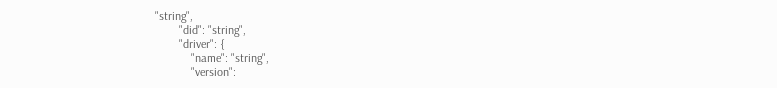"string",
        "did": "string",
        "driver": {
            "name": "string",
            "version":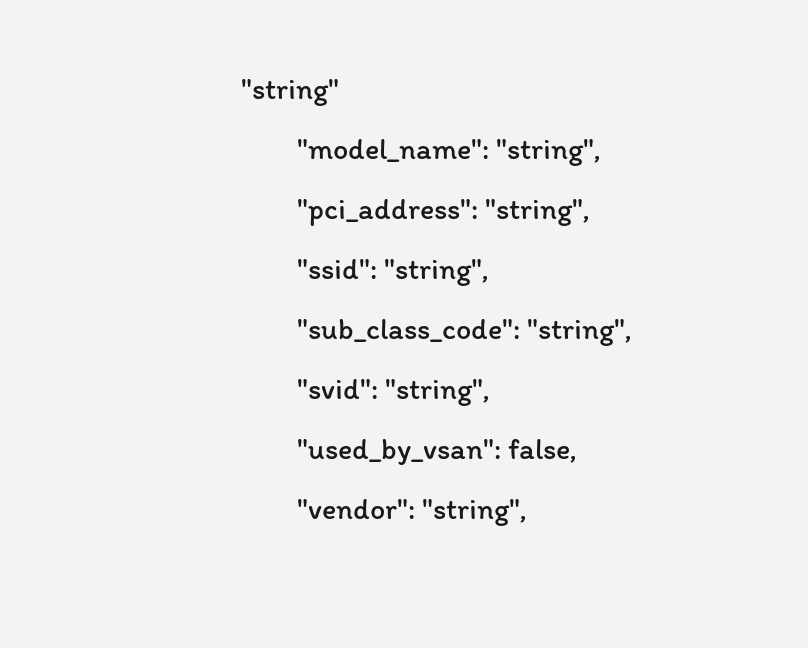"string"
        "model_name": "string",
        "pci_address": "string",
        "ssid": "string",
        "sub_class_code": "string",
        "svid": "string",
        "used_by_vsan": false,
        "vendor": "string",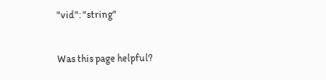"vid": "string"

Was this page helpful?